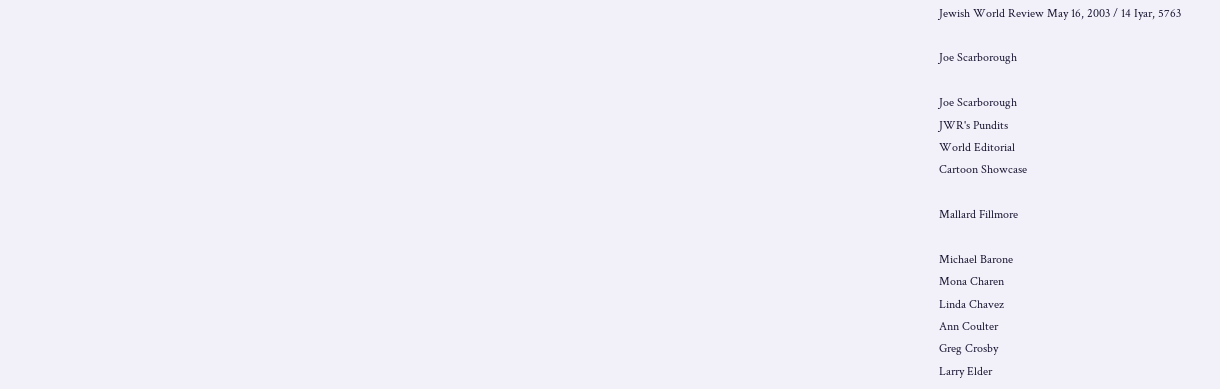Jewish World Review May 16, 2003 / 14 Iyar, 5763

Joe Scarborough

Joe Scarborough
JWR's Pundits
World Editorial
Cartoon Showcase

Mallard Fillmore

Michael Barone
Mona Charen
Linda Chavez
Ann Coulter
Greg Crosby
Larry Elder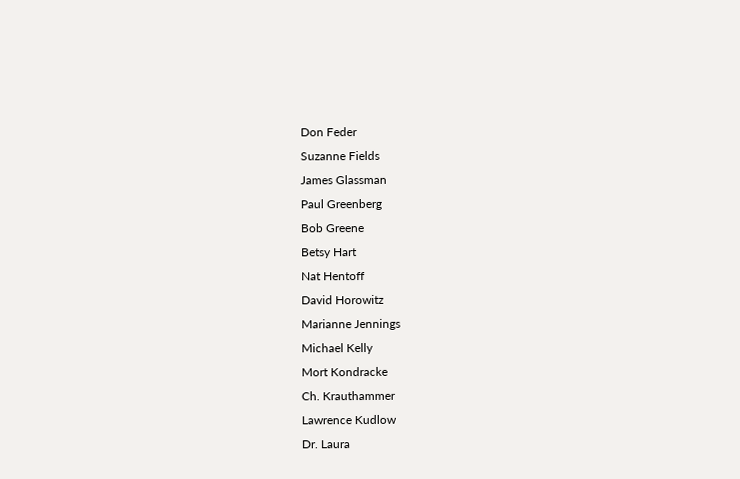Don Feder
Suzanne Fields
James Glassman
Paul Greenberg
Bob Greene
Betsy Hart
Nat Hentoff
David Horowitz
Marianne Jennings
Michael Kelly
Mort Kondracke
Ch. Krauthammer
Lawrence Kudlow
Dr. Laura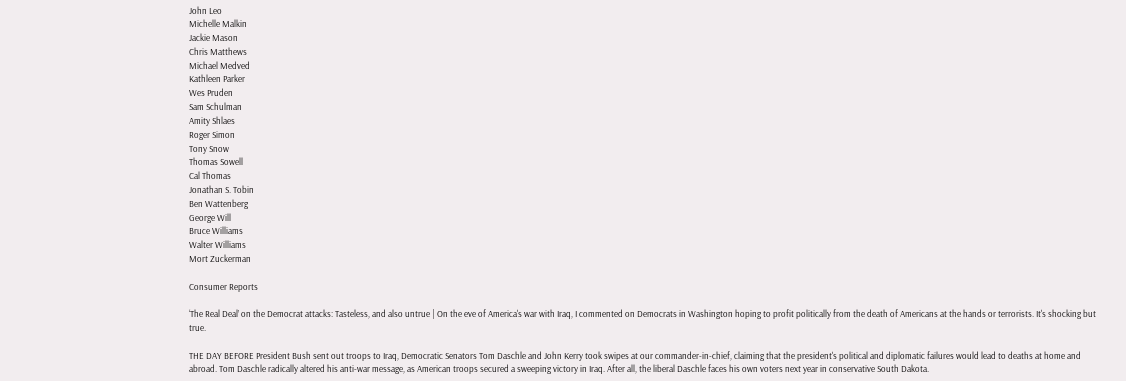John Leo
Michelle Malkin
Jackie Mason
Chris Matthews
Michael Medved
Kathleen Parker
Wes Pruden
Sam Schulman
Amity Shlaes
Roger Simon
Tony Snow
Thomas Sowell
Cal Thomas
Jonathan S. Tobin
Ben Wattenberg
George Will
Bruce Williams
Walter Williams
Mort Zuckerman

Consumer Reports

‘The Real Deal’ on the Democrat attacks: Tasteless, and also untrue | On the eve of America's war with Iraq, I commented on Democrats in Washington hoping to profit politically from the death of Americans at the hands or terrorists. It's shocking but true.

THE DAY BEFORE President Bush sent out troops to Iraq, Democratic Senators Tom Daschle and John Kerry took swipes at our commander-in-chief, claiming that the president's political and diplomatic failures would lead to deaths at home and abroad. Tom Daschle radically altered his anti-war message, as American troops secured a sweeping victory in Iraq. After all, the liberal Daschle faces his own voters next year in conservative South Dakota.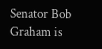Senator Bob Graham is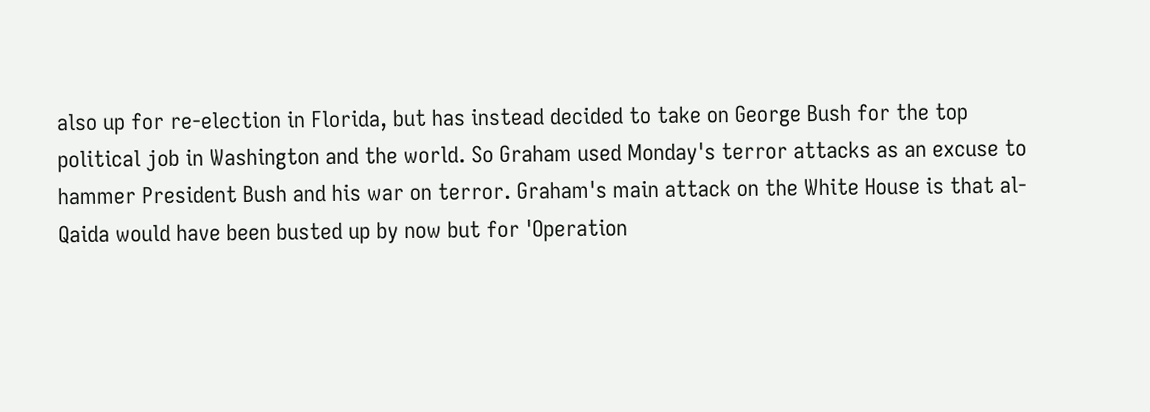also up for re-election in Florida, but has instead decided to take on George Bush for the top political job in Washington and the world. So Graham used Monday's terror attacks as an excuse to hammer President Bush and his war on terror. Graham's main attack on the White House is that al-Qaida would have been busted up by now but for 'Operation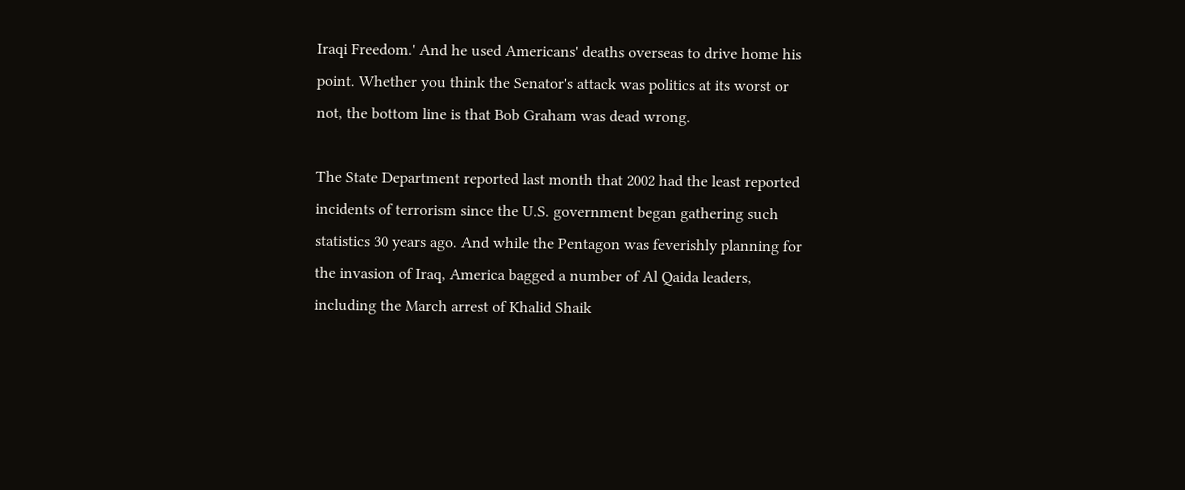Iraqi Freedom.' And he used Americans' deaths overseas to drive home his point. Whether you think the Senator's attack was politics at its worst or not, the bottom line is that Bob Graham was dead wrong.

The State Department reported last month that 2002 had the least reported incidents of terrorism since the U.S. government began gathering such statistics 30 years ago. And while the Pentagon was feverishly planning for the invasion of Iraq, America bagged a number of Al Qaida leaders, including the March arrest of Khalid Shaik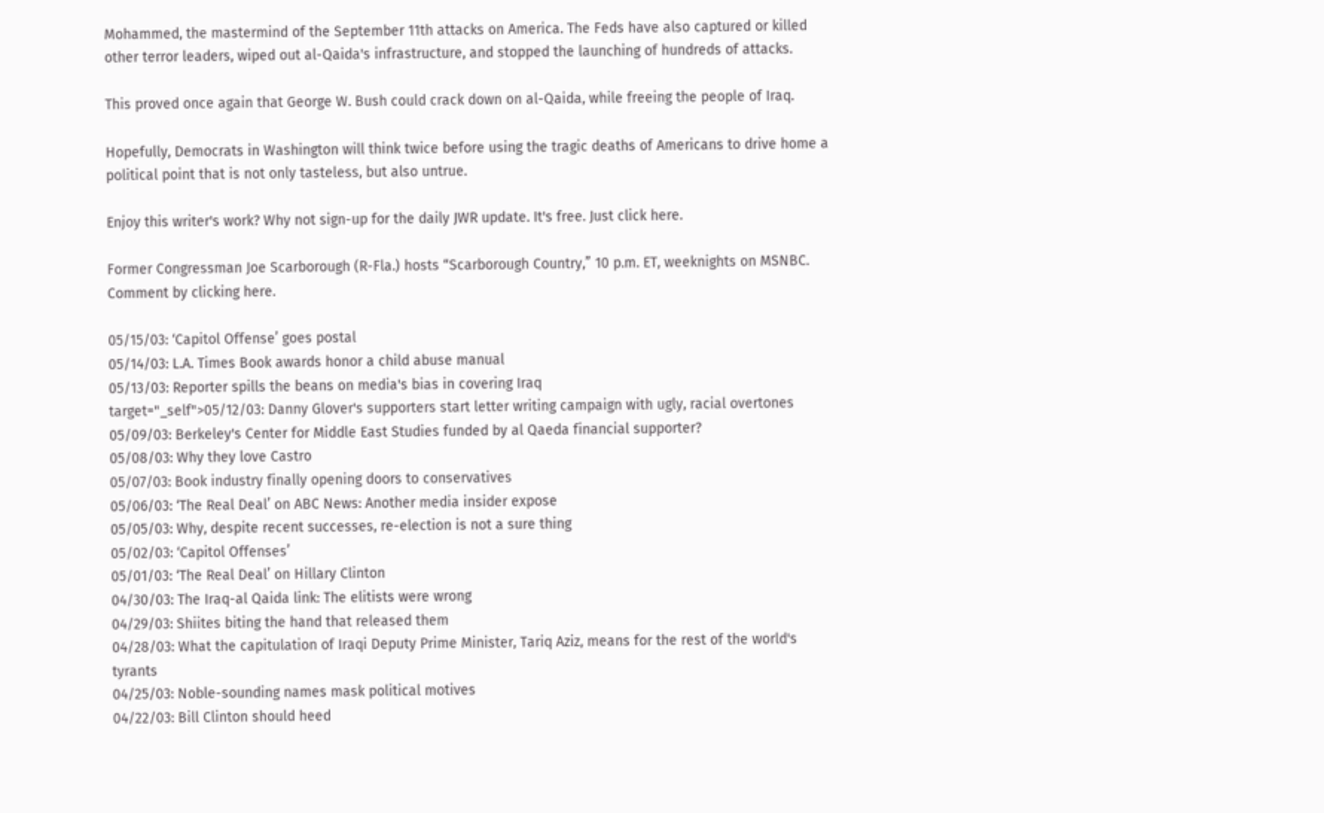Mohammed, the mastermind of the September 11th attacks on America. The Feds have also captured or killed other terror leaders, wiped out al-Qaida's infrastructure, and stopped the launching of hundreds of attacks.

This proved once again that George W. Bush could crack down on al-Qaida, while freeing the people of Iraq.

Hopefully, Democrats in Washington will think twice before using the tragic deaths of Americans to drive home a political point that is not only tasteless, but also untrue.

Enjoy this writer's work? Why not sign-up for the daily JWR update. It's free. Just click here.

Former Congressman Joe Scarborough (R-Fla.) hosts “Scarborough Country,” 10 p.m. ET, weeknights on MSNBC. Comment by clicking here.

05/15/03: ‘Capitol Offense’ goes postal
05/14/03: L.A. Times Book awards honor a child abuse manual
05/13/03: Reporter spills the beans on media's bias in covering Iraq
target="_self">05/12/03: Danny Glover's supporters start letter writing campaign with ugly, racial overtones
05/09/03: Berkeley's Center for Middle East Studies funded by al Qaeda financial supporter?
05/08/03: Why they love Castro
05/07/03: Book industry finally opening doors to conservatives
05/06/03: ‘The Real Deal’ on ABC News: Another media insider expose
05/05/03: Why, despite recent successes, re-election is not a sure thing
05/02/03: ‘Capitol Offenses’
05/01/03: ‘The Real Deal’ on Hillary Clinton
04/30/03: The Iraq-al Qaida link: The elitists were wrong
04/29/03: Shiites biting the hand that released them
04/28/03: What the capitulation of Iraqi Deputy Prime Minister, Tariq Aziz, means for the rest of the world's tyrants
04/25/03: Noble-sounding names mask political motives
04/22/03: Bill Clinton should heed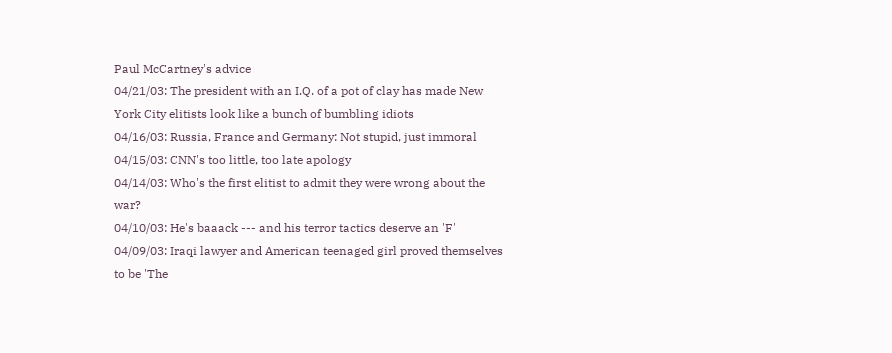Paul McCartney's advice
04/21/03: The president with an I.Q. of a pot of clay has made New York City elitists look like a bunch of bumbling idiots
04/16/03: Russia, France and Germany: Not stupid, just immoral
04/15/03: CNN's too little, too late apology
04/14/03: Who's the first elitist to admit they were wrong about the war?
04/10/03: He's baaack --- and his terror tactics deserve an 'F'
04/09/03: Iraqi lawyer and American teenaged girl proved themselves to be 'The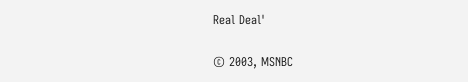Real Deal'

© 2003, MSNBC